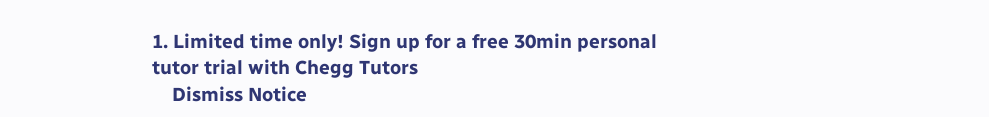1. Limited time only! Sign up for a free 30min personal tutor trial with Chegg Tutors
    Dismiss Notice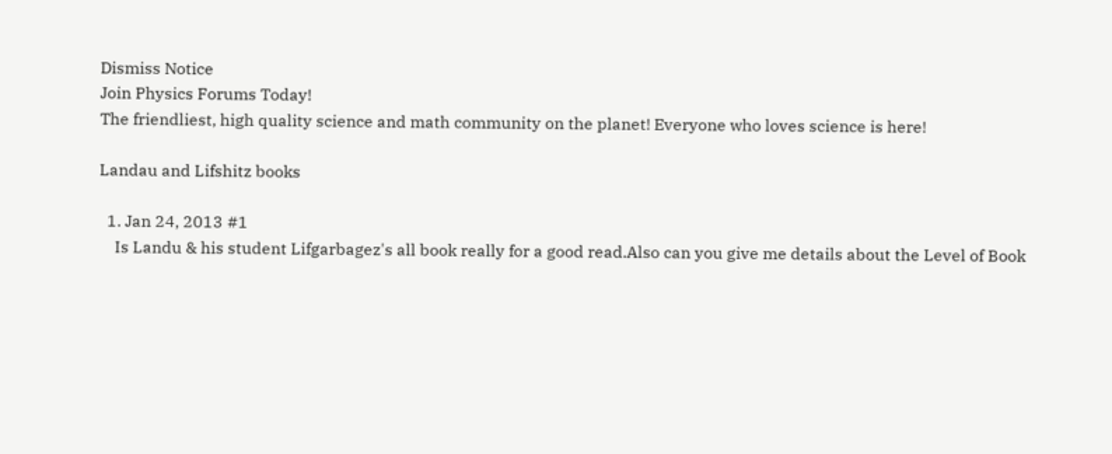Dismiss Notice
Join Physics Forums Today!
The friendliest, high quality science and math community on the planet! Everyone who loves science is here!

Landau and Lifshitz books

  1. Jan 24, 2013 #1
    Is Landu & his student Lifgarbagez's all book really for a good read.Also can you give me details about the Level of Book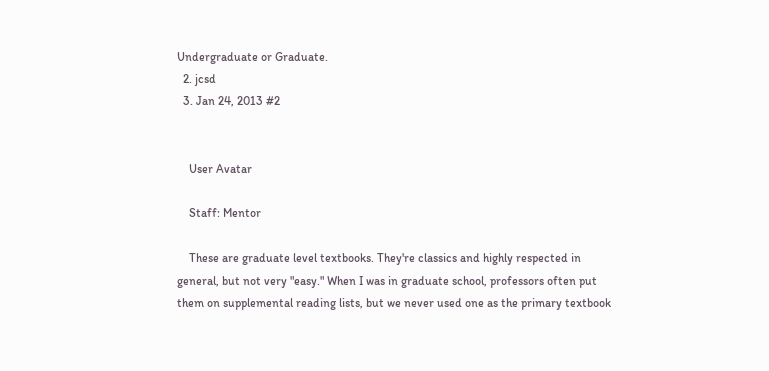Undergraduate or Graduate.
  2. jcsd
  3. Jan 24, 2013 #2


    User Avatar

    Staff: Mentor

    These are graduate level textbooks. They're classics and highly respected in general, but not very "easy." When I was in graduate school, professors often put them on supplemental reading lists, but we never used one as the primary textbook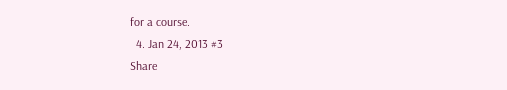for a course.
  4. Jan 24, 2013 #3
Share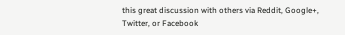this great discussion with others via Reddit, Google+, Twitter, or Facebook